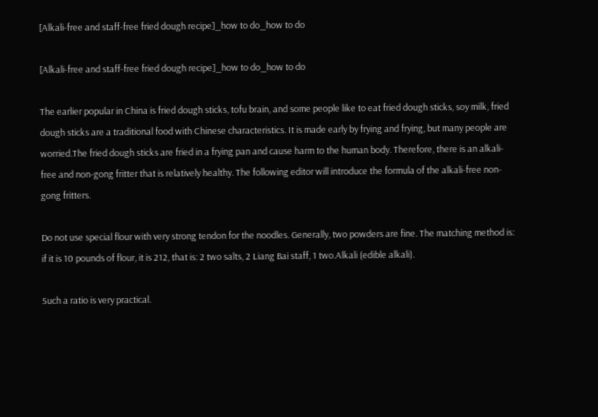[Alkali-free and staff-free fried dough recipe]_how to do_how to do

[Alkali-free and staff-free fried dough recipe]_how to do_how to do

The earlier popular in China is fried dough sticks, tofu brain, and some people like to eat fried dough sticks, soy milk, fried dough sticks are a traditional food with Chinese characteristics. It is made early by frying and frying, but many people are worried.The fried dough sticks are fried in a frying pan and cause harm to the human body. Therefore, there is an alkali-free and non-gong fritter that is relatively healthy. The following editor will introduce the formula of the alkali-free non-gong fritters.

Do not use special flour with very strong tendon for the noodles. Generally, two powders are fine. The matching method is: if it is 10 pounds of flour, it is 212, that is: 2 two salts, 2 Liang Bai staff, 1 two.Alkali (edible alkali).

Such a ratio is very practical.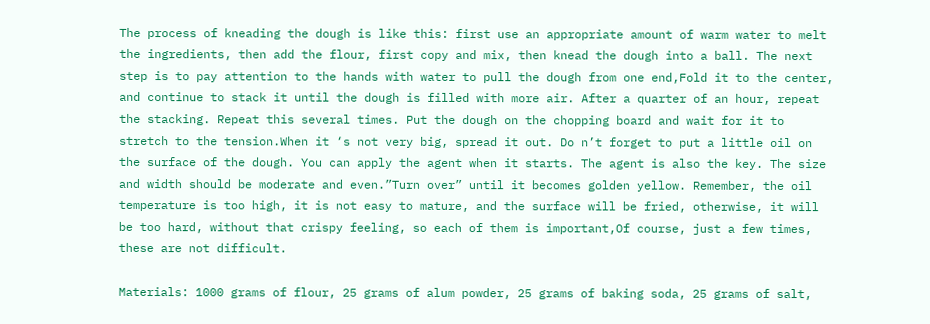The process of kneading the dough is like this: first use an appropriate amount of warm water to melt the ingredients, then add the flour, first copy and mix, then knead the dough into a ball. The next step is to pay attention to the hands with water to pull the dough from one end,Fold it to the center, and continue to stack it until the dough is filled with more air. After a quarter of an hour, repeat the stacking. Repeat this several times. Put the dough on the chopping board and wait for it to stretch to the tension.When it ‘s not very big, spread it out. Do n’t forget to put a little oil on the surface of the dough. You can apply the agent when it starts. The agent is also the key. The size and width should be moderate and even.”Turn over” until it becomes golden yellow. Remember, the oil temperature is too high, it is not easy to mature, and the surface will be fried, otherwise, it will be too hard, without that crispy feeling, so each of them is important,Of course, just a few times, these are not difficult.

Materials: 1000 grams of flour, 25 grams of alum powder, 25 grams of baking soda, 25 grams of salt,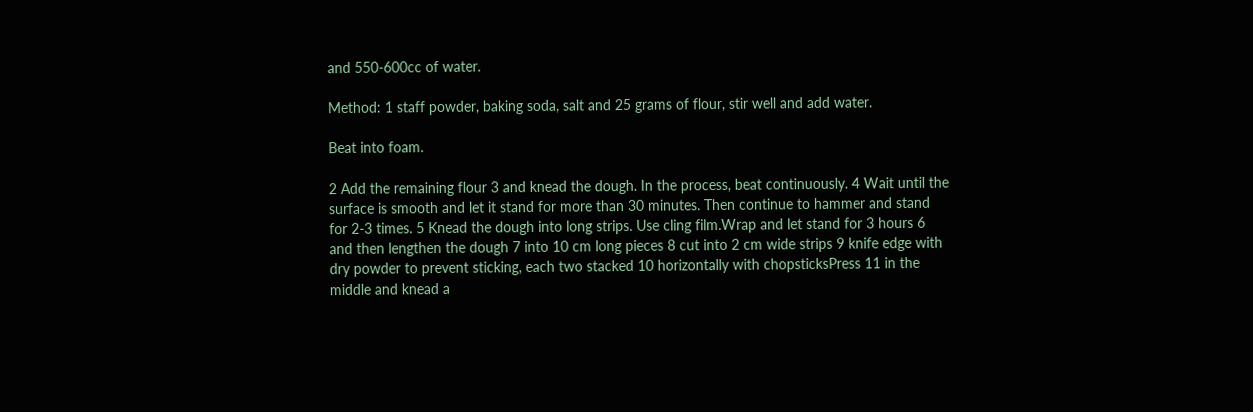and 550-600cc of water.

Method: 1 staff powder, baking soda, salt and 25 grams of flour, stir well and add water.

Beat into foam.

2 Add the remaining flour 3 and knead the dough. In the process, beat continuously. 4 Wait until the surface is smooth and let it stand for more than 30 minutes. Then continue to hammer and stand for 2-3 times. 5 Knead the dough into long strips. Use cling film.Wrap and let stand for 3 hours 6 and then lengthen the dough 7 into 10 cm long pieces 8 cut into 2 cm wide strips 9 knife edge with dry powder to prevent sticking, each two stacked 10 horizontally with chopsticksPress 11 in the middle and knead a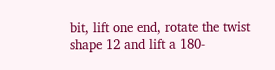bit, lift one end, rotate the twist shape 12 and lift a 180-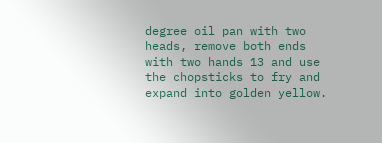degree oil pan with two heads, remove both ends with two hands 13 and use the chopsticks to fry and expand into golden yellow.